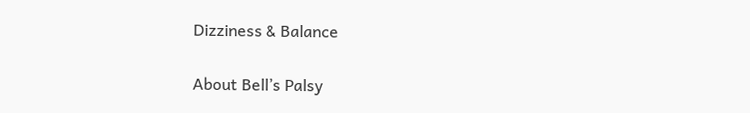Dizziness & Balance

About Bell’s Palsy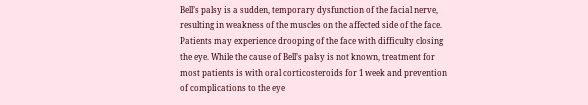Bell’s palsy is a sudden, temporary dysfunction of the facial nerve,  resulting in weakness of the muscles on the affected side of the face. Patients may experience drooping of the face with difficulty closing the eye. While the cause of Bell’s palsy is not known, treatment for most patients is with oral corticosteroids for 1 week and prevention of complications to the eye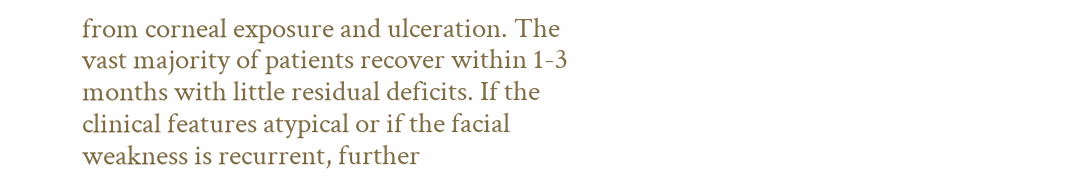from corneal exposure and ulceration. The vast majority of patients recover within 1-3 months with little residual deficits. If the clinical features atypical or if the facial weakness is recurrent, further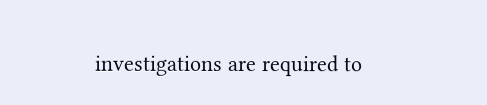investigations are required to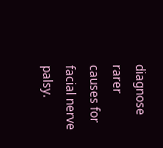diagnose rarer causes for facial nerve palsy.